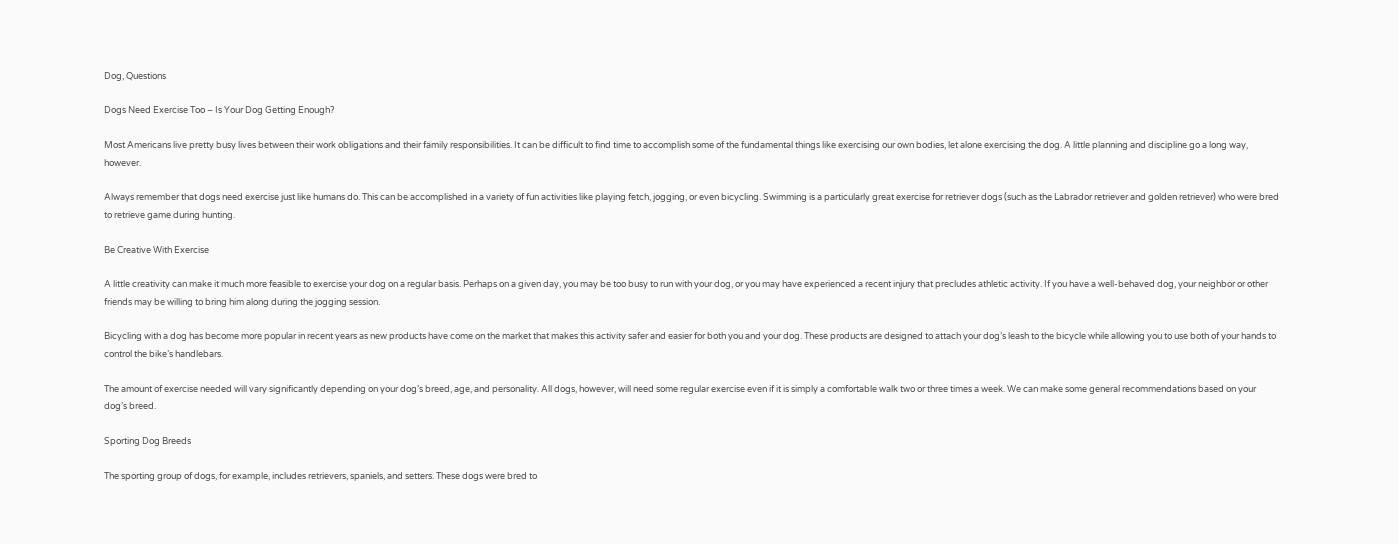Dog, Questions

Dogs Need Exercise Too – Is Your Dog Getting Enough?

Most Americans live pretty busy lives between their work obligations and their family responsibilities. It can be difficult to find time to accomplish some of the fundamental things like exercising our own bodies, let alone exercising the dog. A little planning and discipline go a long way, however.

Always remember that dogs need exercise just like humans do. This can be accomplished in a variety of fun activities like playing fetch, jogging, or even bicycling. Swimming is a particularly great exercise for retriever dogs (such as the Labrador retriever and golden retriever) who were bred to retrieve game during hunting.

Be Creative With Exercise

A little creativity can make it much more feasible to exercise your dog on a regular basis. Perhaps on a given day, you may be too busy to run with your dog, or you may have experienced a recent injury that precludes athletic activity. If you have a well-behaved dog, your neighbor or other friends may be willing to bring him along during the jogging session.

Bicycling with a dog has become more popular in recent years as new products have come on the market that makes this activity safer and easier for both you and your dog. These products are designed to attach your dog’s leash to the bicycle while allowing you to use both of your hands to control the bike’s handlebars.

The amount of exercise needed will vary significantly depending on your dog’s breed, age, and personality. All dogs, however, will need some regular exercise even if it is simply a comfortable walk two or three times a week. We can make some general recommendations based on your dog’s breed.

Sporting Dog Breeds

The sporting group of dogs, for example, includes retrievers, spaniels, and setters. These dogs were bred to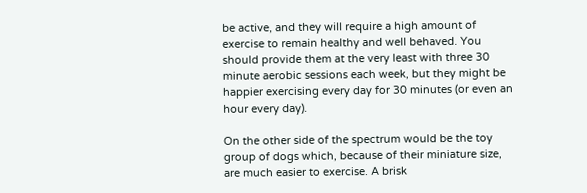be active, and they will require a high amount of exercise to remain healthy and well behaved. You should provide them at the very least with three 30 minute aerobic sessions each week, but they might be happier exercising every day for 30 minutes (or even an hour every day).

On the other side of the spectrum would be the toy group of dogs which, because of their miniature size, are much easier to exercise. A brisk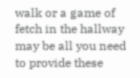walk or a game of fetch in the hallway may be all you need to provide these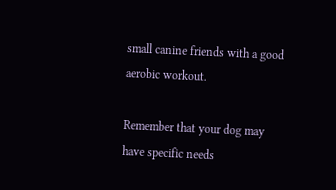small canine friends with a good aerobic workout.

Remember that your dog may have specific needs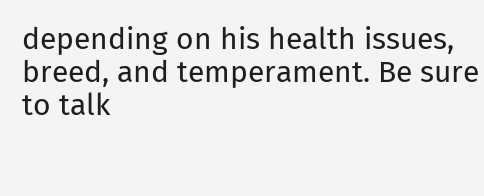depending on his health issues, breed, and temperament. Be sure to talk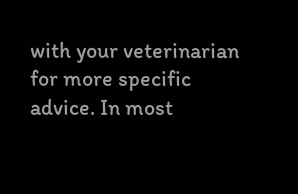with your veterinarian for more specific advice. In most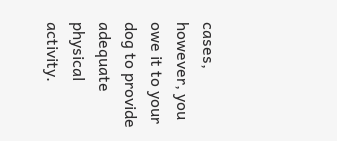cases, however, you owe it to your dog to provide adequate physical activity.